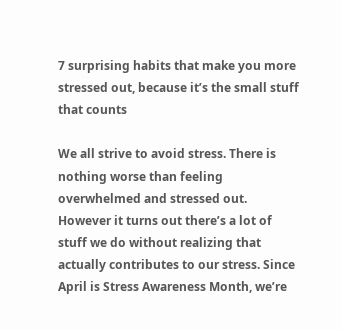7 surprising habits that make you more stressed out, because it’s the small stuff that counts

We all strive to avoid stress. There is nothing worse than feeling overwhelmed and stressed out. However it turns out there’s a lot of stuff we do without realizing that actually contributes to our stress. Since April is Stress Awareness Month, we’re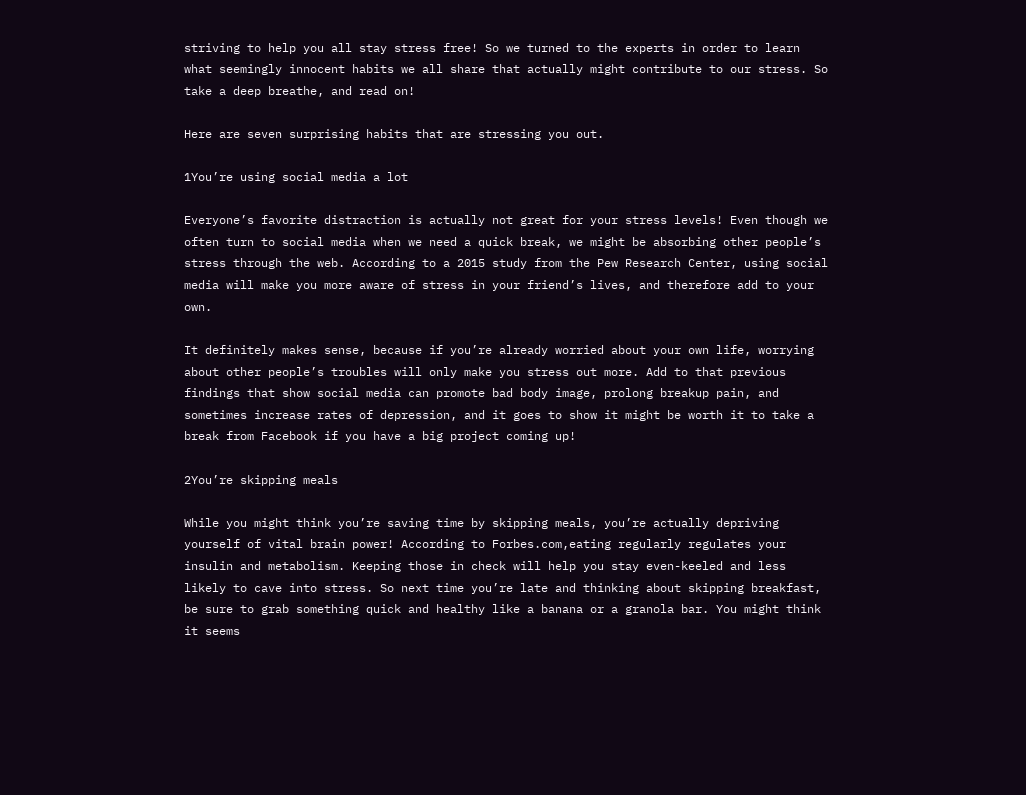striving to help you all stay stress free! So we turned to the experts in order to learn what seemingly innocent habits we all share that actually might contribute to our stress. So take a deep breathe, and read on!

Here are seven surprising habits that are stressing you out.

1You’re using social media a lot

Everyone’s favorite distraction is actually not great for your stress levels! Even though we often turn to social media when we need a quick break, we might be absorbing other people’s stress through the web. According to a 2015 study from the Pew Research Center, using social media will make you more aware of stress in your friend’s lives, and therefore add to your own.

It definitely makes sense, because if you’re already worried about your own life, worrying about other people’s troubles will only make you stress out more. Add to that previous findings that show social media can promote bad body image, prolong breakup pain, and sometimes increase rates of depression, and it goes to show it might be worth it to take a break from Facebook if you have a big project coming up!

2You’re skipping meals

While you might think you’re saving time by skipping meals, you’re actually depriving yourself of vital brain power! According to Forbes.com,eating regularly regulates your insulin and metabolism. Keeping those in check will help you stay even-keeled and less likely to cave into stress. So next time you’re late and thinking about skipping breakfast, be sure to grab something quick and healthy like a banana or a granola bar. You might think it seems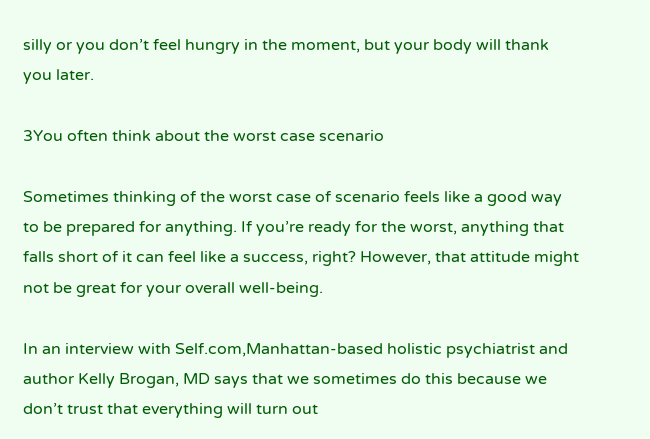silly or you don’t feel hungry in the moment, but your body will thank you later.

3You often think about the worst case scenario

Sometimes thinking of the worst case of scenario feels like a good way to be prepared for anything. If you’re ready for the worst, anything that falls short of it can feel like a success, right? However, that attitude might not be great for your overall well-being.

In an interview with Self.com,Manhattan-based holistic psychiatrist and author Kelly Brogan, MD says that we sometimes do this because we don’t trust that everything will turn out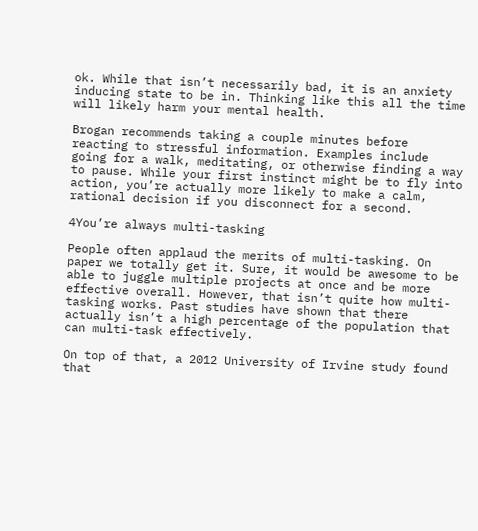ok. While that isn’t necessarily bad, it is an anxiety inducing state to be in. Thinking like this all the time will likely harm your mental health.

Brogan recommends taking a couple minutes before reacting to stressful information. Examples include going for a walk, meditating, or otherwise finding a way to pause. While your first instinct might be to fly into action, you’re actually more likely to make a calm, rational decision if you disconnect for a second.

4You’re always multi-tasking

People often applaud the merits of multi-tasking. On paper we totally get it. Sure, it would be awesome to be able to juggle multiple projects at once and be more effective overall. However, that isn’t quite how multi-tasking works. Past studies have shown that there actually isn’t a high percentage of the population that can multi-task effectively.

On top of that, a 2012 University of Irvine study found that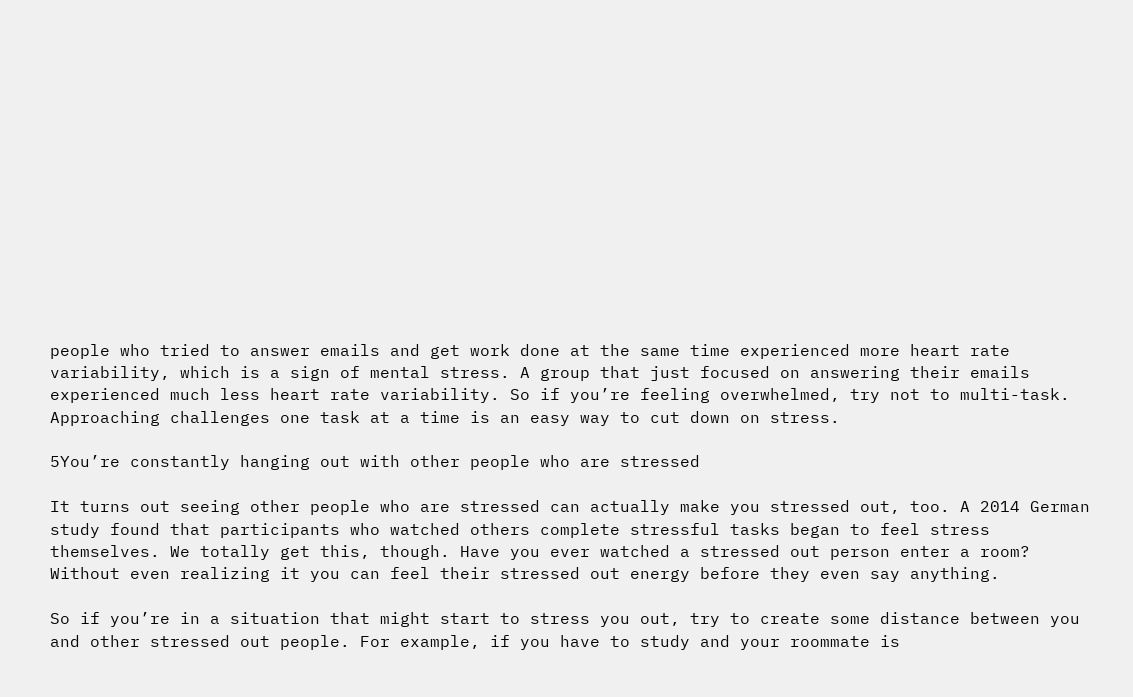people who tried to answer emails and get work done at the same time experienced more heart rate variability, which is a sign of mental stress. A group that just focused on answering their emails experienced much less heart rate variability. So if you’re feeling overwhelmed, try not to multi-task. Approaching challenges one task at a time is an easy way to cut down on stress.

5You’re constantly hanging out with other people who are stressed

It turns out seeing other people who are stressed can actually make you stressed out, too. A 2014 German study found that participants who watched others complete stressful tasks began to feel stress themselves. We totally get this, though. Have you ever watched a stressed out person enter a room? Without even realizing it you can feel their stressed out energy before they even say anything.

So if you’re in a situation that might start to stress you out, try to create some distance between you and other stressed out people. For example, if you have to study and your roommate is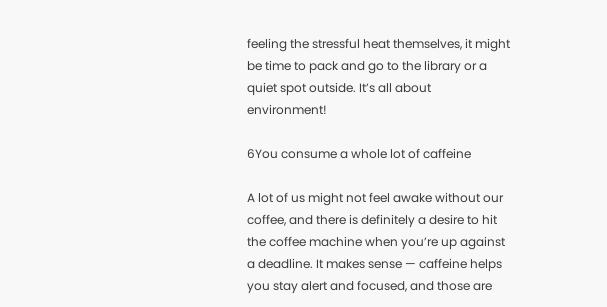feeling the stressful heat themselves, it might be time to pack and go to the library or a quiet spot outside. It’s all about environment!

6You consume a whole lot of caffeine

A lot of us might not feel awake without our coffee, and there is definitely a desire to hit the coffee machine when you’re up against a deadline. It makes sense — caffeine helps you stay alert and focused, and those are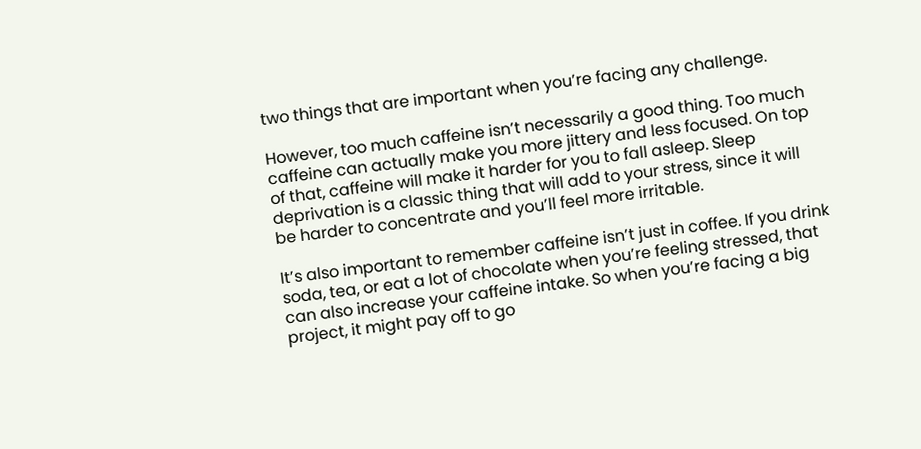two things that are important when you’re facing any challenge.

However, too much caffeine isn’t necessarily a good thing. Too much caffeine can actually make you more jittery and less focused. On top of that, caffeine will make it harder for you to fall asleep. Sleep deprivation is a classic thing that will add to your stress, since it will be harder to concentrate and you’ll feel more irritable.

It’s also important to remember caffeine isn’t just in coffee. If you drink soda, tea, or eat a lot of chocolate when you’re feeling stressed, that can also increase your caffeine intake. So when you’re facing a big project, it might pay off to go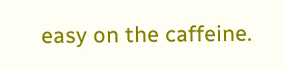easy on the caffeine.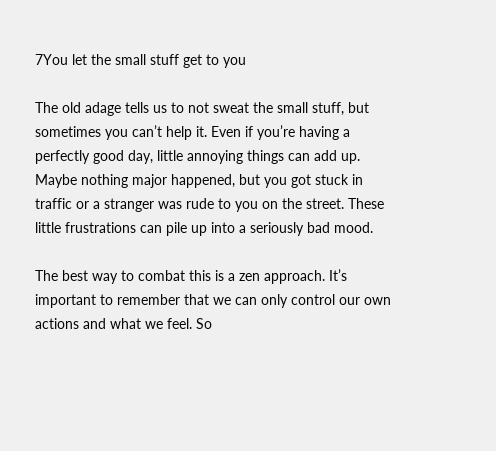7You let the small stuff get to you

The old adage tells us to not sweat the small stuff, but sometimes you can’t help it. Even if you’re having a perfectly good day, little annoying things can add up. Maybe nothing major happened, but you got stuck in traffic or a stranger was rude to you on the street. These little frustrations can pile up into a seriously bad mood.

The best way to combat this is a zen approach. It’s important to remember that we can only control our own actions and what we feel. So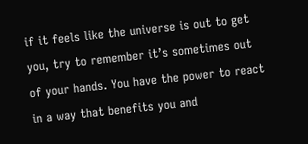if it feels like the universe is out to get you, try to remember it’s sometimes out of your hands. You have the power to react in a way that benefits you and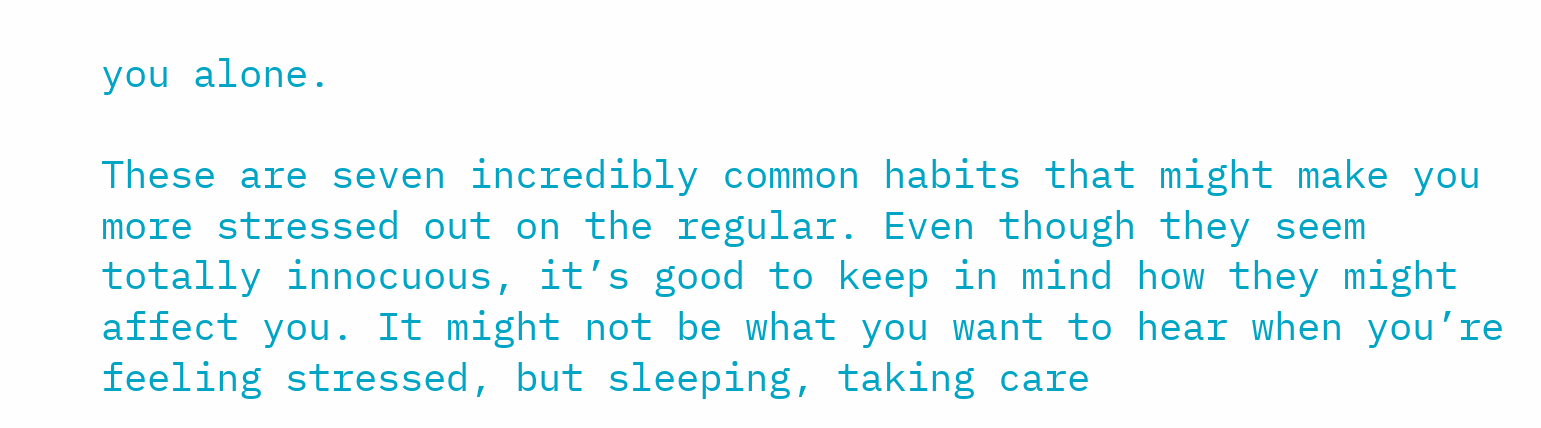you alone.

These are seven incredibly common habits that might make you more stressed out on the regular. Even though they seem totally innocuous, it’s good to keep in mind how they might affect you. It might not be what you want to hear when you’re feeling stressed, but sleeping, taking care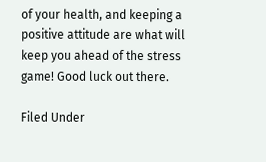of your health, and keeping a positive attitude are what will keep you ahead of the stress game! Good luck out there.

Filed Under